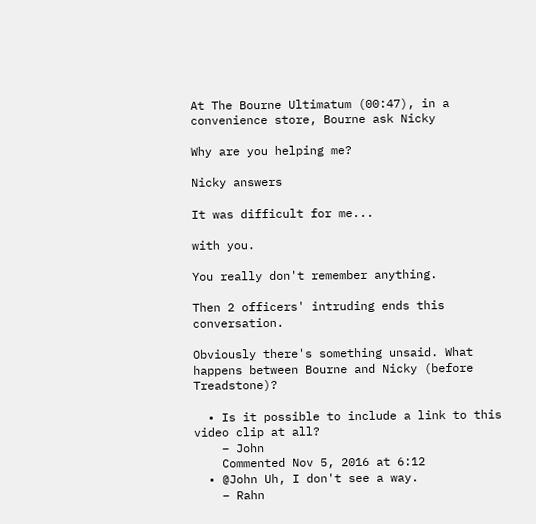At The Bourne Ultimatum (00:47), in a convenience store, Bourne ask Nicky

Why are you helping me?

Nicky answers

It was difficult for me...

with you.

You really don't remember anything.

Then 2 officers' intruding ends this conversation.

Obviously there's something unsaid. What happens between Bourne and Nicky (before Treadstone)?

  • Is it possible to include a link to this video clip at all?
    – John
    Commented Nov 5, 2016 at 6:12
  • @John Uh, I don't see a way.
    – Rahn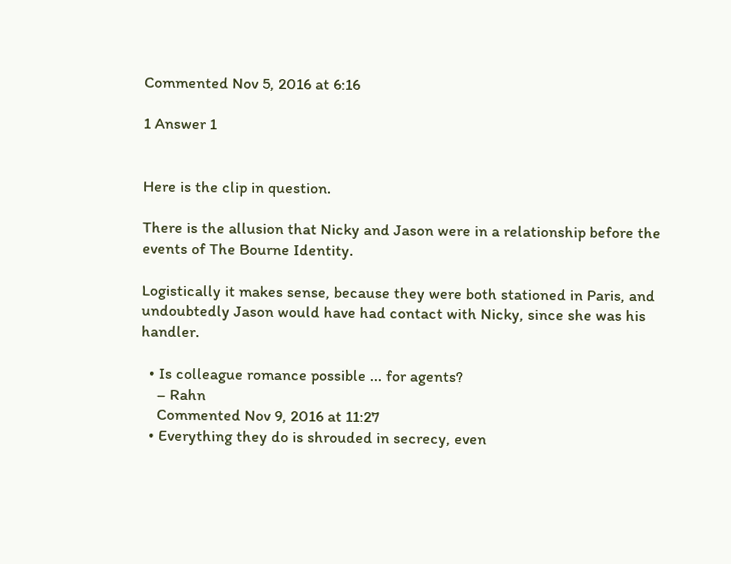Commented Nov 5, 2016 at 6:16

1 Answer 1


Here is the clip in question.

There is the allusion that Nicky and Jason were in a relationship before the events of The Bourne Identity.

Logistically it makes sense, because they were both stationed in Paris, and undoubtedly Jason would have had contact with Nicky, since she was his handler.

  • Is colleague romance possible ... for agents?
    – Rahn
    Commented Nov 9, 2016 at 11:27
  • Everything they do is shrouded in secrecy, even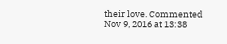their love. Commented Nov 9, 2016 at 13:38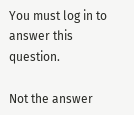You must log in to answer this question.

Not the answer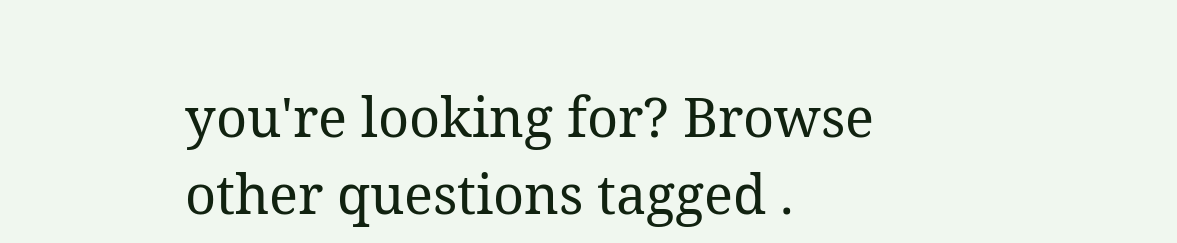you're looking for? Browse other questions tagged .